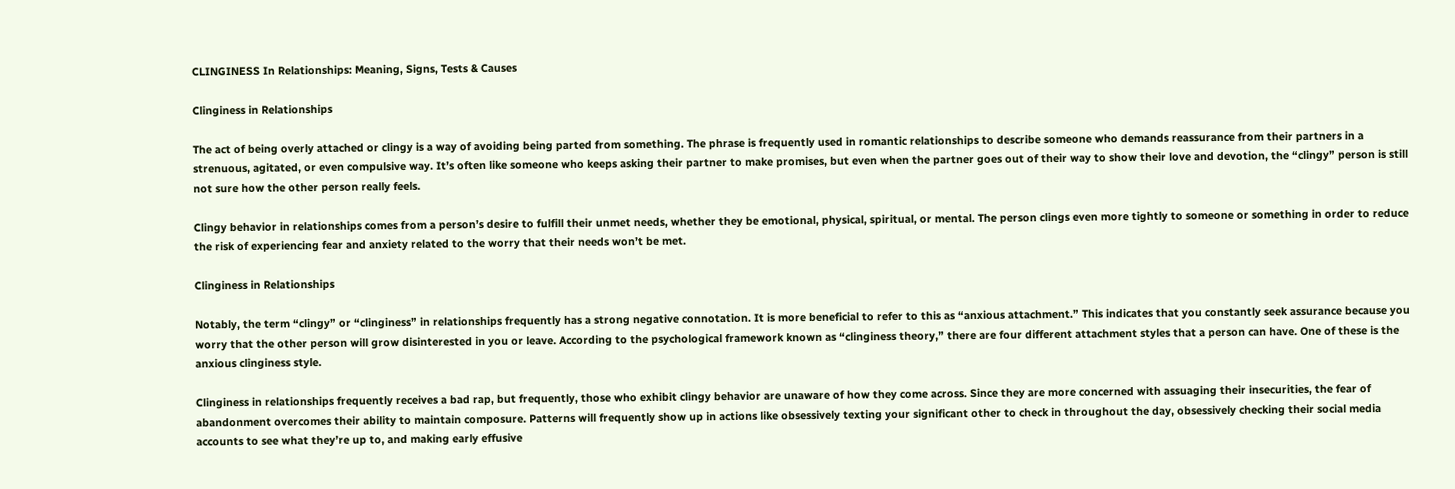CLINGINESS In Relationships: Meaning, Signs, Tests & Causes

Clinginess in Relationships

The act of being overly attached or clingy is a way of avoiding being parted from something. The phrase is frequently used in romantic relationships to describe someone who demands reassurance from their partners in a strenuous, agitated, or even compulsive way. It’s often like someone who keeps asking their partner to make promises, but even when the partner goes out of their way to show their love and devotion, the “clingy” person is still not sure how the other person really feels.

Clingy behavior in relationships comes from a person’s desire to fulfill their unmet needs, whether they be emotional, physical, spiritual, or mental. The person clings even more tightly to someone or something in order to reduce the risk of experiencing fear and anxiety related to the worry that their needs won’t be met.

Clinginess in Relationships

Notably, the term “clingy” or “clinginess” in relationships frequently has a strong negative connotation. It is more beneficial to refer to this as “anxious attachment.” This indicates that you constantly seek assurance because you worry that the other person will grow disinterested in you or leave. According to the psychological framework known as “clinginess theory,” there are four different attachment styles that a person can have. One of these is the anxious clinginess style.

Clinginess in relationships frequently receives a bad rap, but frequently, those who exhibit clingy behavior are unaware of how they come across. Since they are more concerned with assuaging their insecurities, the fear of abandonment overcomes their ability to maintain composure. Patterns will frequently show up in actions like obsessively texting your significant other to check in throughout the day, obsessively checking their social media accounts to see what they’re up to, and making early effusive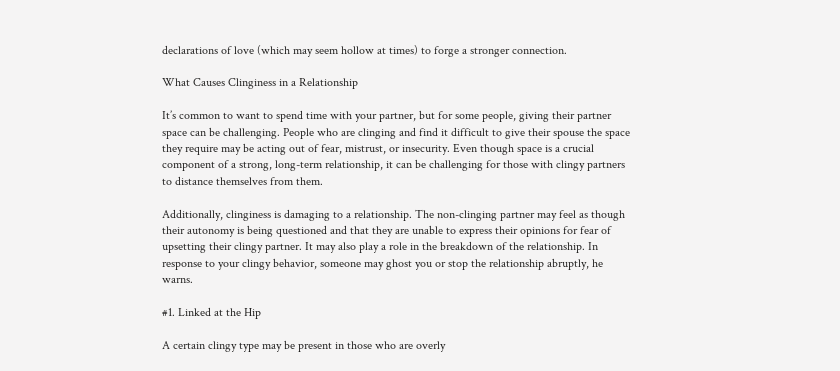declarations of love (which may seem hollow at times) to forge a stronger connection.

What Causes Clinginess in a Relationship

It’s common to want to spend time with your partner, but for some people, giving their partner space can be challenging. People who are clinging and find it difficult to give their spouse the space they require may be acting out of fear, mistrust, or insecurity. Even though space is a crucial component of a strong, long-term relationship, it can be challenging for those with clingy partners to distance themselves from them.

Additionally, clinginess is damaging to a relationship. The non-clinging partner may feel as though their autonomy is being questioned and that they are unable to express their opinions for fear of upsetting their clingy partner. It may also play a role in the breakdown of the relationship. In response to your clingy behavior, someone may ghost you or stop the relationship abruptly, he warns.

#1. Linked at the Hip

A certain clingy type may be present in those who are overly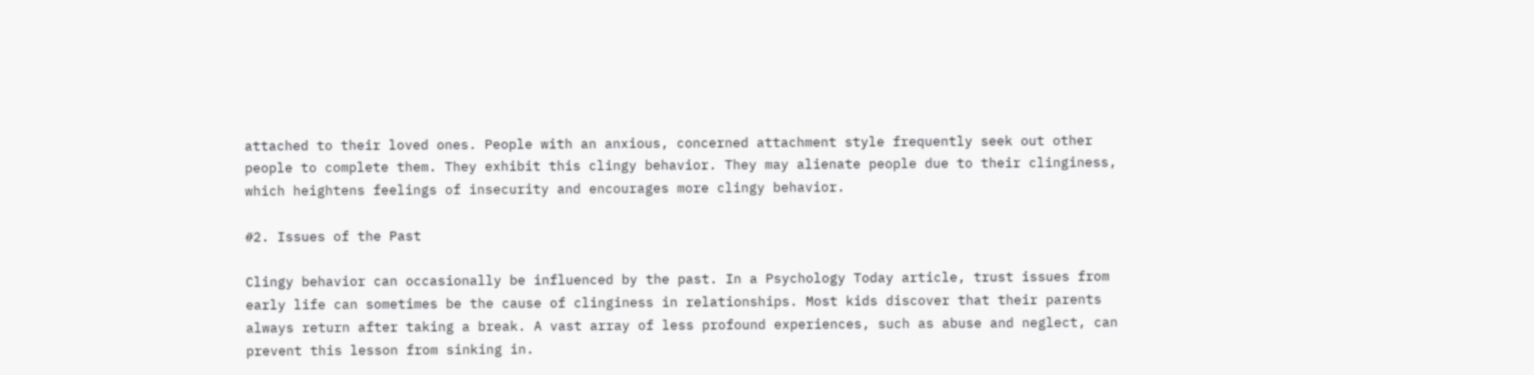attached to their loved ones. People with an anxious, concerned attachment style frequently seek out other people to complete them. They exhibit this clingy behavior. They may alienate people due to their clinginess, which heightens feelings of insecurity and encourages more clingy behavior.

#2. Issues of the Past

Clingy behavior can occasionally be influenced by the past. In a Psychology Today article, trust issues from early life can sometimes be the cause of clinginess in relationships. Most kids discover that their parents always return after taking a break. A vast array of less profound experiences, such as abuse and neglect, can prevent this lesson from sinking in.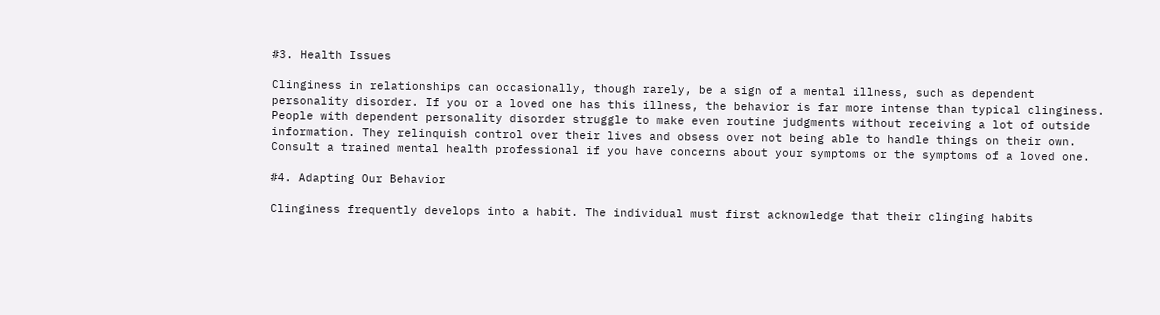#3. Health Issues

Clinginess in relationships can occasionally, though rarely, be a sign of a mental illness, such as dependent personality disorder. If you or a loved one has this illness, the behavior is far more intense than typical clinginess. People with dependent personality disorder struggle to make even routine judgments without receiving a lot of outside information. They relinquish control over their lives and obsess over not being able to handle things on their own. Consult a trained mental health professional if you have concerns about your symptoms or the symptoms of a loved one.

#4. Adapting Our Behavior

Clinginess frequently develops into a habit. The individual must first acknowledge that their clinging habits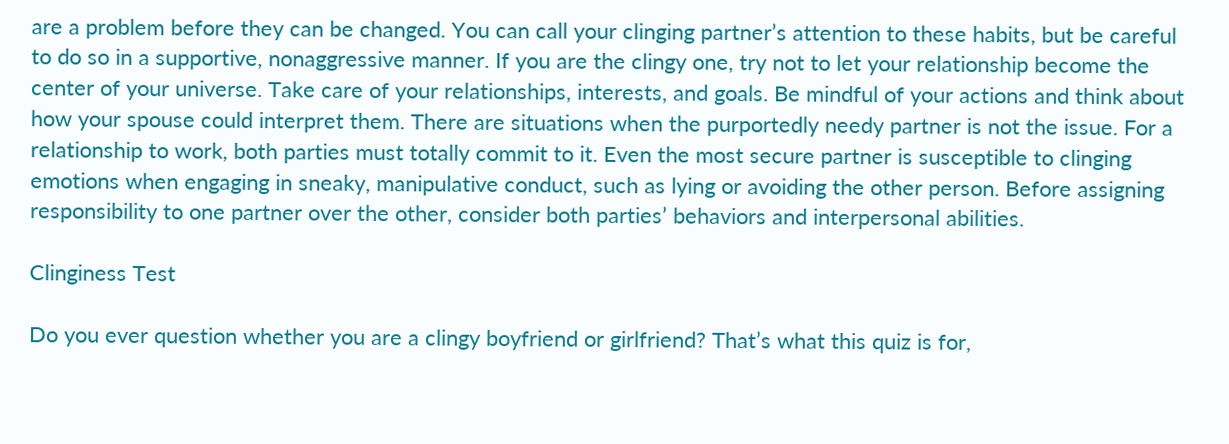are a problem before they can be changed. You can call your clinging partner’s attention to these habits, but be careful to do so in a supportive, nonaggressive manner. If you are the clingy one, try not to let your relationship become the center of your universe. Take care of your relationships, interests, and goals. Be mindful of your actions and think about how your spouse could interpret them. There are situations when the purportedly needy partner is not the issue. For a relationship to work, both parties must totally commit to it. Even the most secure partner is susceptible to clinging emotions when engaging in sneaky, manipulative conduct, such as lying or avoiding the other person. Before assigning responsibility to one partner over the other, consider both parties’ behaviors and interpersonal abilities.

Clinginess Test

Do you ever question whether you are a clingy boyfriend or girlfriend? That’s what this quiz is for,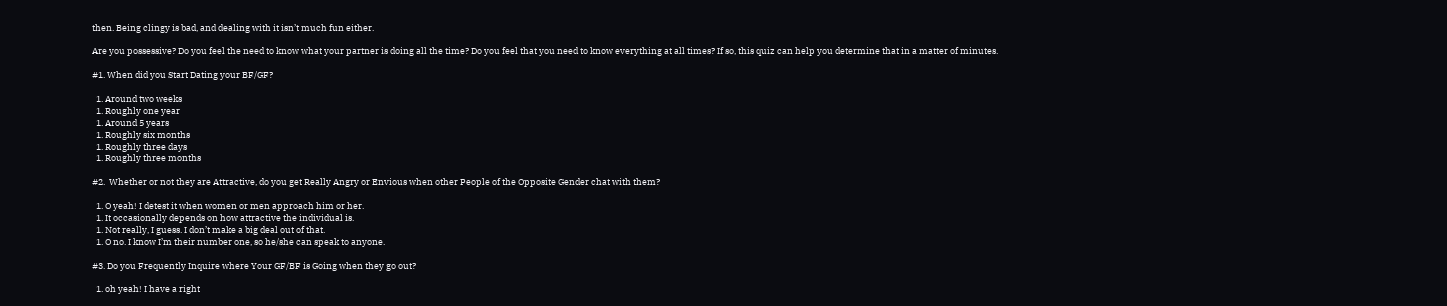then. Being clingy is bad, and dealing with it isn’t much fun either.

Are you possessive? Do you feel the need to know what your partner is doing all the time? Do you feel that you need to know everything at all times? If so, this quiz can help you determine that in a matter of minutes.

#1. When did you Start Dating your BF/GF?

  1. Around two weeks
  1. Roughly one year
  1. Around 5 years
  1. Roughly six months
  1. Roughly three days
  1. Roughly three months

#2.  Whether or not they are Attractive, do you get Really Angry or Envious when other People of the Opposite Gender chat with them?

  1. O yeah! I detest it when women or men approach him or her.
  1. It occasionally depends on how attractive the individual is.
  1. Not really, I guess. I don’t make a big deal out of that.
  1. O no. I know I’m their number one, so he/she can speak to anyone.

#3. Do you Frequently Inquire where Your GF/BF is Going when they go out?

  1. oh yeah! I have a right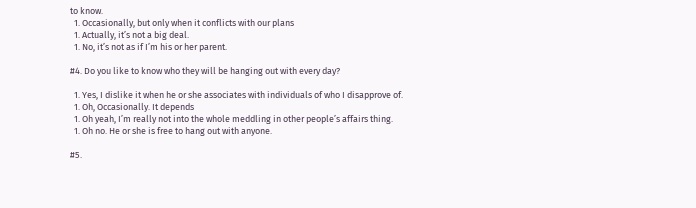to know.
  1. Occasionally, but only when it conflicts with our plans
  1. Actually, it’s not a big deal.
  1. No, it’s not as if I’m his or her parent.

#4. Do you like to know who they will be hanging out with every day?

  1. Yes, I dislike it when he or she associates with individuals of who I disapprove of.
  1. Oh, Occasionally. It depends
  1. Oh yeah, I’m really not into the whole meddling in other people’s affairs thing.
  1. Oh no. He or she is free to hang out with anyone.

#5.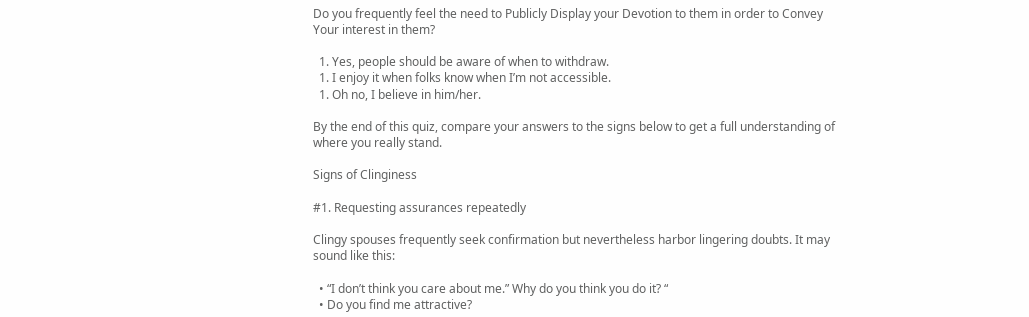Do you frequently feel the need to Publicly Display your Devotion to them in order to Convey Your interest in them?

  1. Yes, people should be aware of when to withdraw.
  1. I enjoy it when folks know when I’m not accessible.
  1. Oh no, I believe in him/her.

By the end of this quiz, compare your answers to the signs below to get a full understanding of where you really stand.

Signs of Clinginess

#1. Requesting assurances repeatedly

Clingy spouses frequently seek confirmation but nevertheless harbor lingering doubts. It may sound like this:

  • “I don’t think you care about me.” Why do you think you do it? “
  • Do you find me attractive?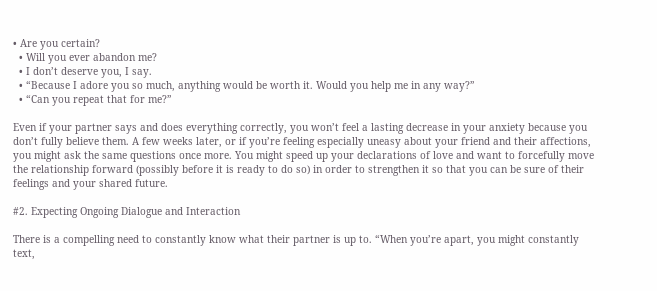• Are you certain?
  • Will you ever abandon me?
  • I don’t deserve you, I say.
  • “Because I adore you so much, anything would be worth it. Would you help me in any way?”
  • “Can you repeat that for me?”

Even if your partner says and does everything correctly, you won’t feel a lasting decrease in your anxiety because you don’t fully believe them. A few weeks later, or if you’re feeling especially uneasy about your friend and their affections, you might ask the same questions once more. You might speed up your declarations of love and want to forcefully move the relationship forward (possibly before it is ready to do so) in order to strengthen it so that you can be sure of their feelings and your shared future.

#2. Expecting Ongoing Dialogue and Interaction

There is a compelling need to constantly know what their partner is up to. “When you’re apart, you might constantly text,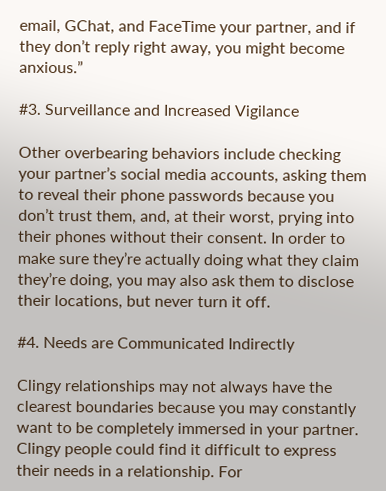email, GChat, and FaceTime your partner, and if they don’t reply right away, you might become anxious.”

#3. Surveillance and Increased Vigilance

Other overbearing behaviors include checking your partner’s social media accounts, asking them to reveal their phone passwords because you don’t trust them, and, at their worst, prying into their phones without their consent. In order to make sure they’re actually doing what they claim they’re doing, you may also ask them to disclose their locations, but never turn it off.

#4. Needs are Communicated Indirectly

Clingy relationships may not always have the clearest boundaries because you may constantly want to be completely immersed in your partner. Clingy people could find it difficult to express their needs in a relationship. For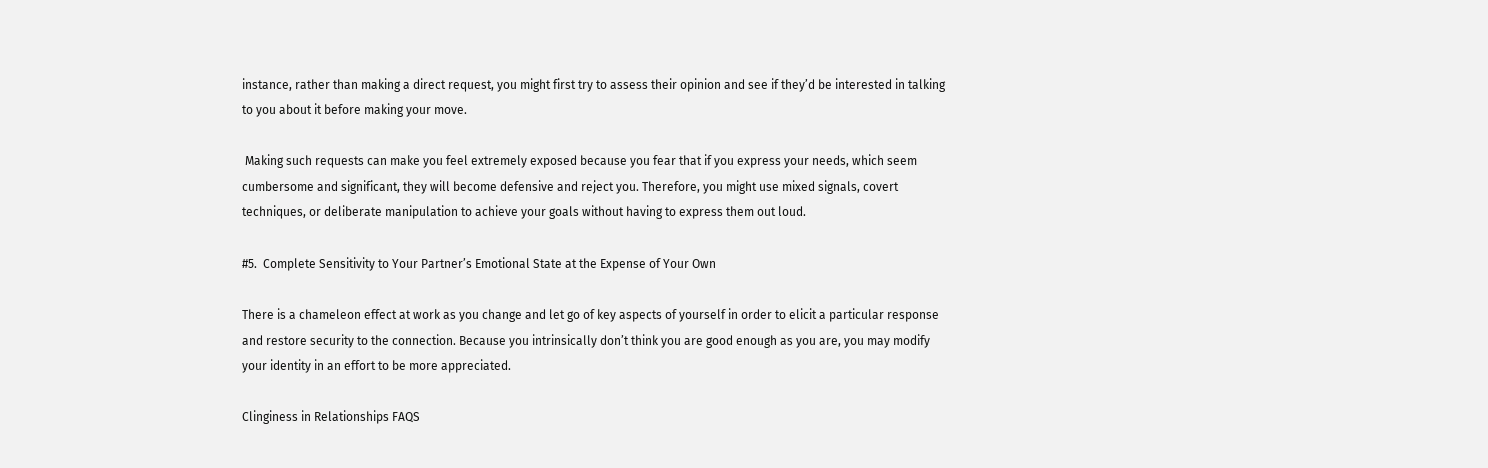instance, rather than making a direct request, you might first try to assess their opinion and see if they’d be interested in talking to you about it before making your move.

 Making such requests can make you feel extremely exposed because you fear that if you express your needs, which seem cumbersome and significant, they will become defensive and reject you. Therefore, you might use mixed signals, covert techniques, or deliberate manipulation to achieve your goals without having to express them out loud.

#5.  Complete Sensitivity to Your Partner’s Emotional State at the Expense of Your Own

There is a chameleon effect at work as you change and let go of key aspects of yourself in order to elicit a particular response and restore security to the connection. Because you intrinsically don’t think you are good enough as you are, you may modify your identity in an effort to be more appreciated.

Clinginess in Relationships FAQS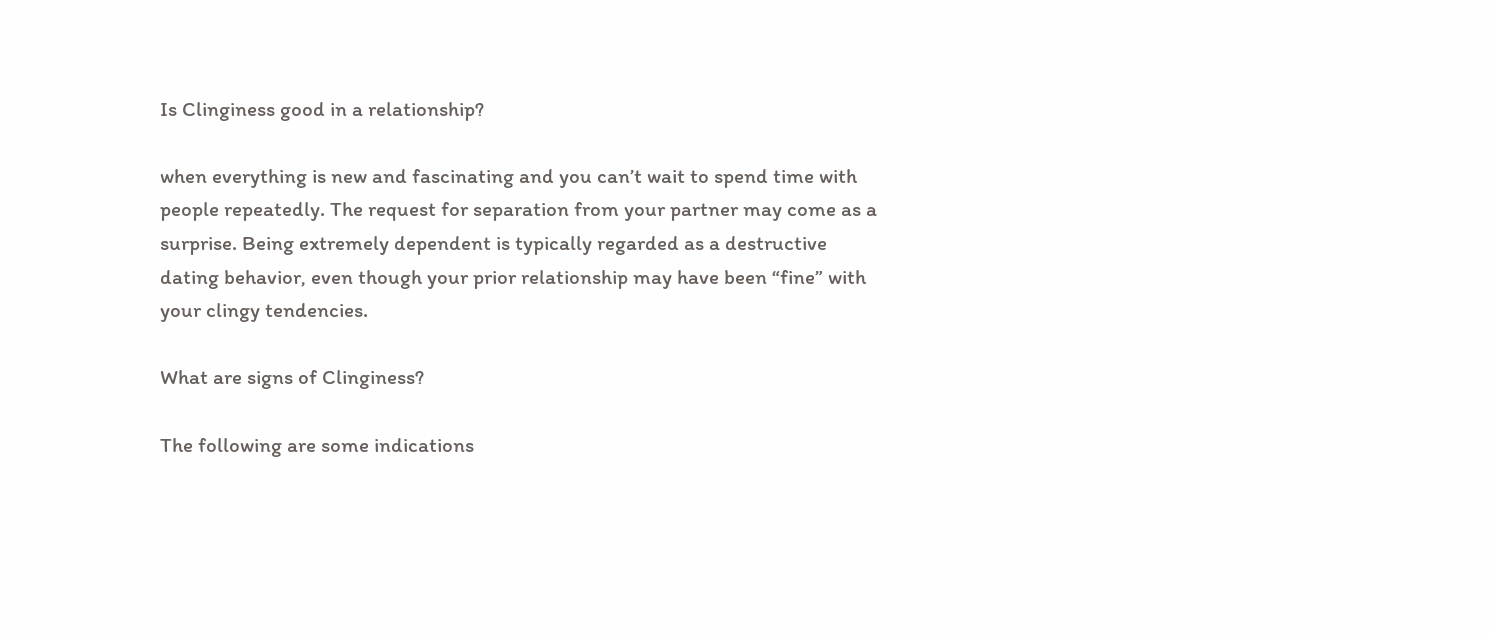Is Clinginess good in a relationship?

when everything is new and fascinating and you can’t wait to spend time with people repeatedly. The request for separation from your partner may come as a surprise. Being extremely dependent is typically regarded as a destructive dating behavior, even though your prior relationship may have been “fine” with your clingy tendencies.

What are signs of Clinginess?

The following are some indications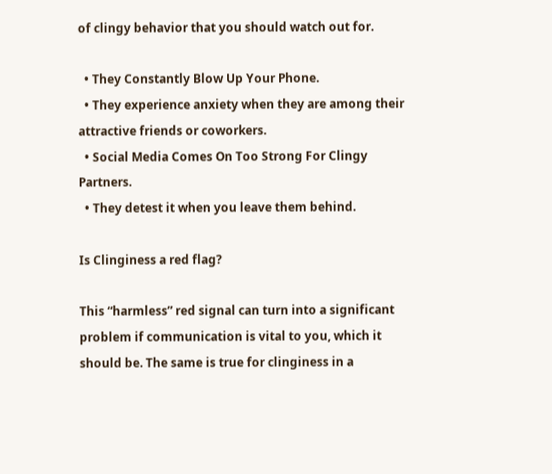of clingy behavior that you should watch out for.

  • They Constantly Blow Up Your Phone.
  • They experience anxiety when they are among their attractive friends or coworkers.
  • Social Media Comes On Too Strong For Clingy Partners.
  • They detest it when you leave them behind.

Is Clinginess a red flag?

This “harmless” red signal can turn into a significant problem if communication is vital to you, which it should be. The same is true for clinginess in a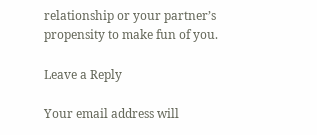relationship or your partner’s propensity to make fun of you.

Leave a Reply

Your email address will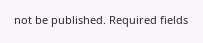not be published. Required fields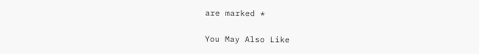are marked *

You May Also Like